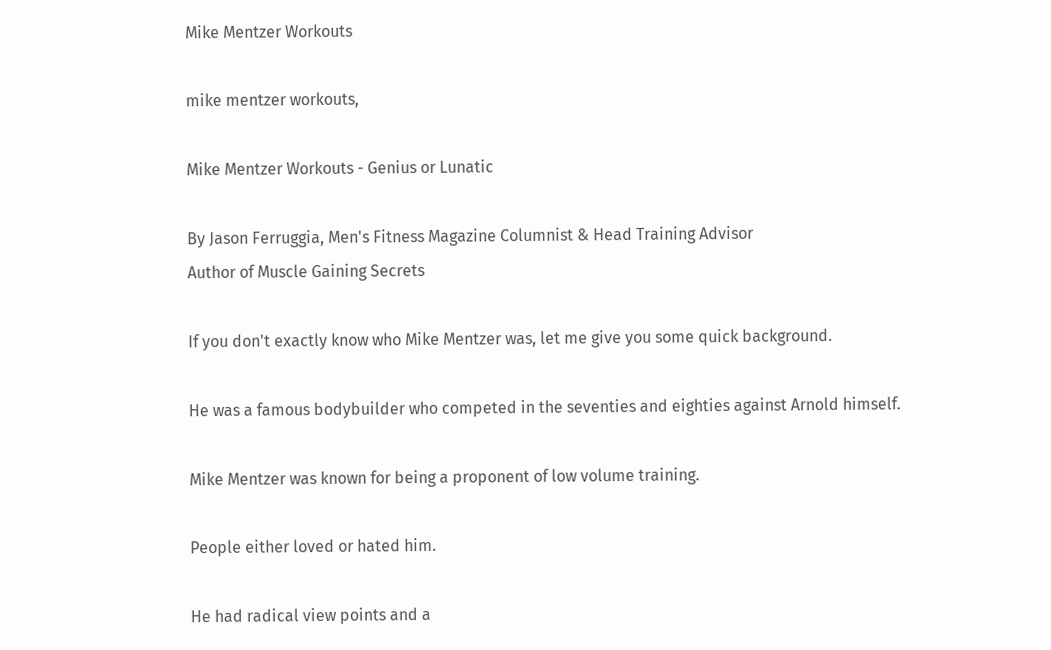Mike Mentzer Workouts

mike mentzer workouts,

Mike Mentzer Workouts - Genius or Lunatic

By Jason Ferruggia, Men's Fitness Magazine Columnist & Head Training Advisor
Author of Muscle Gaining Secrets

If you don't exactly know who Mike Mentzer was, let me give you some quick background.

He was a famous bodybuilder who competed in the seventies and eighties against Arnold himself.

Mike Mentzer was known for being a proponent of low volume training.

People either loved or hated him.

He had radical view points and a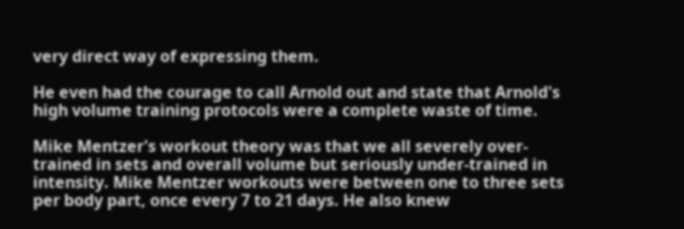very direct way of expressing them.

He even had the courage to call Arnold out and state that Arnold's high volume training protocols were a complete waste of time.

Mike Mentzer's workout theory was that we all severely over-trained in sets and overall volume but seriously under-trained in intensity. Mike Mentzer workouts were between one to three sets per body part, once every 7 to 21 days. He also knew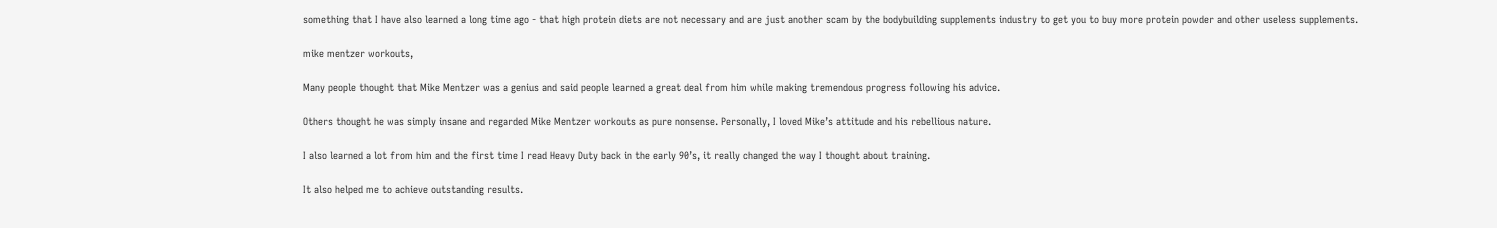something that I have also learned a long time ago - that high protein diets are not necessary and are just another scam by the bodybuilding supplements industry to get you to buy more protein powder and other useless supplements.

mike mentzer workouts,

Many people thought that Mike Mentzer was a genius and said people learned a great deal from him while making tremendous progress following his advice.

Others thought he was simply insane and regarded Mike Mentzer workouts as pure nonsense. Personally, I loved Mike’s attitude and his rebellious nature.

I also learned a lot from him and the first time I read Heavy Duty back in the early 90’s, it really changed the way I thought about training.

It also helped me to achieve outstanding results.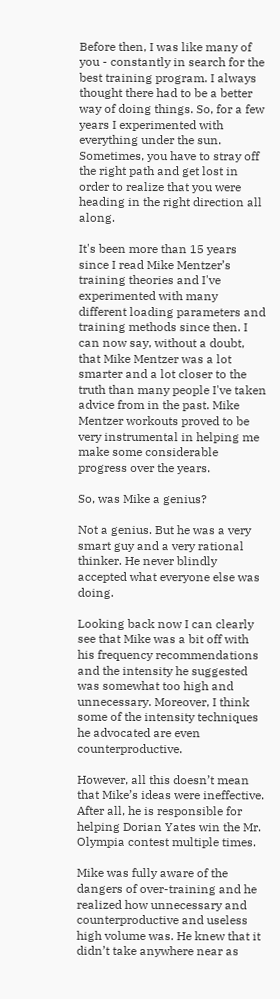Before then, I was like many of you - constantly in search for the best training program. I always thought there had to be a better way of doing things. So, for a few years I experimented with everything under the sun. Sometimes, you have to stray off the right path and get lost in order to realize that you were heading in the right direction all along.

It's been more than 15 years since I read Mike Mentzer’s training theories and I've experimented with many different loading parameters and training methods since then. I can now say, without a doubt, that Mike Mentzer was a lot smarter and a lot closer to the truth than many people I've taken advice from in the past. Mike Mentzer workouts proved to be very instrumental in helping me make some considerable progress over the years.

So, was Mike a genius?

Not a genius. But he was a very smart guy and a very rational thinker. He never blindly accepted what everyone else was doing.

Looking back now I can clearly see that Mike was a bit off with his frequency recommendations and the intensity he suggested was somewhat too high and unnecessary. Moreover, I think some of the intensity techniques he advocated are even counterproductive.

However, all this doesn’t mean that Mike’s ideas were ineffective. After all, he is responsible for helping Dorian Yates win the Mr. Olympia contest multiple times.

Mike was fully aware of the dangers of over-training and he realized how unnecessary and counterproductive and useless high volume was. He knew that it didn’t take anywhere near as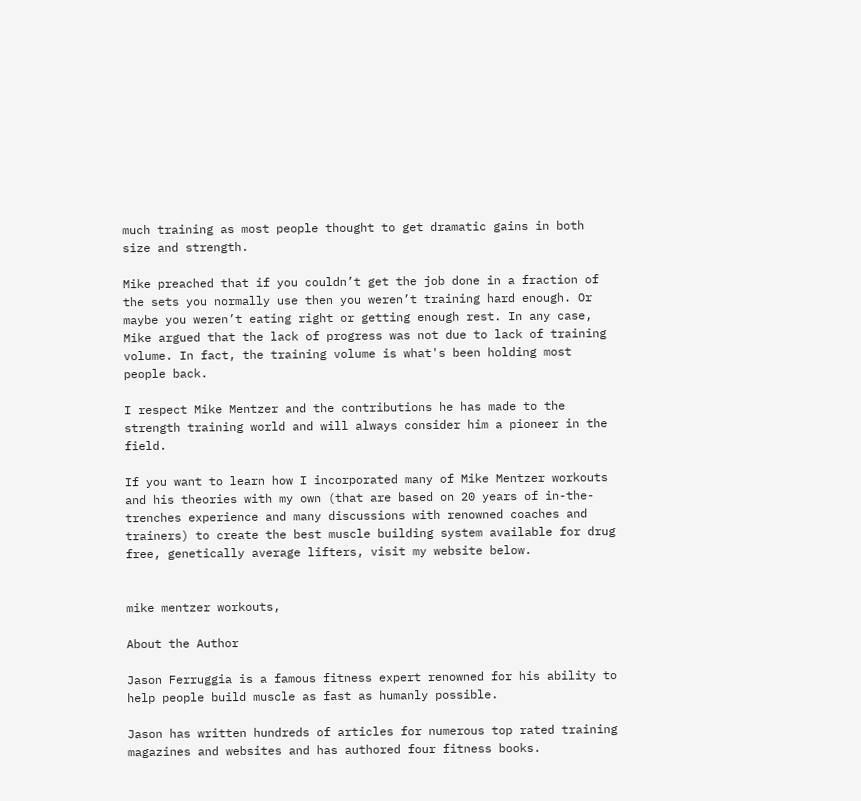much training as most people thought to get dramatic gains in both size and strength.

Mike preached that if you couldn’t get the job done in a fraction of the sets you normally use then you weren’t training hard enough. Or maybe you weren’t eating right or getting enough rest. In any case, Mike argued that the lack of progress was not due to lack of training volume. In fact, the training volume is what's been holding most people back.

I respect Mike Mentzer and the contributions he has made to the strength training world and will always consider him a pioneer in the field.

If you want to learn how I incorporated many of Mike Mentzer workouts and his theories with my own (that are based on 20 years of in-the-trenches experience and many discussions with renowned coaches and trainers) to create the best muscle building system available for drug free, genetically average lifters, visit my website below.


mike mentzer workouts,

About the Author

Jason Ferruggia is a famous fitness expert renowned for his ability to help people build muscle as fast as humanly possible.

Jason has written hundreds of articles for numerous top rated training magazines and websites and has authored four fitness books.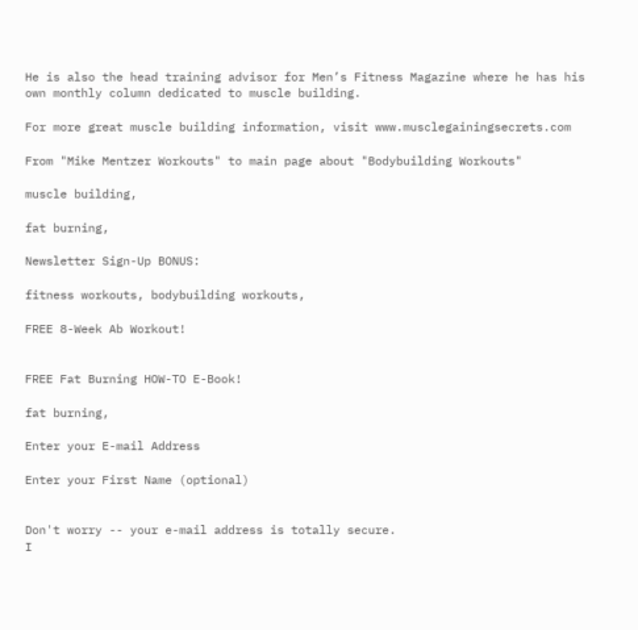He is also the head training advisor for Men’s Fitness Magazine where he has his own monthly column dedicated to muscle building.

For more great muscle building information, visit www.musclegainingsecrets.com

From "Mike Mentzer Workouts" to main page about "Bodybuilding Workouts"

muscle building,

fat burning,

Newsletter Sign-Up BONUS:

fitness workouts, bodybuilding workouts,

FREE 8-Week Ab Workout!


FREE Fat Burning HOW-TO E-Book!

fat burning,

Enter your E-mail Address

Enter your First Name (optional)


Don't worry -- your e-mail address is totally secure.
I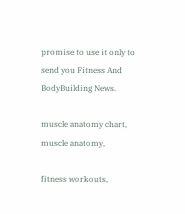promise to use it only to send you Fitness And BodyBuilding News.

muscle anatomy chart, muscle anatomy,

fitness workouts,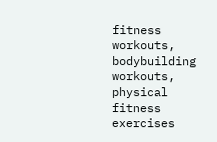fitness workouts, bodybuilding workouts, physical fitness exercises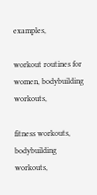examples,

workout routines for women, bodybuilding workouts,

fitness workouts, bodybuilding workouts,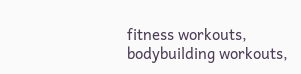fitness workouts, bodybuilding workouts,